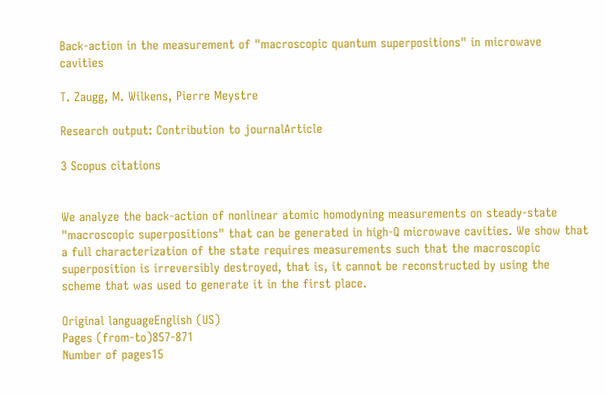Back-action in the measurement of "macroscopic quantum superpositions" in microwave cavities

T. Zaugg, M. Wilkens, Pierre Meystre

Research output: Contribution to journalArticle

3 Scopus citations


We analyze the back-action of nonlinear atomic homodyning measurements on steady-state "macroscopic superpositions" that can be generated in high-Q microwave cavities. We show that a full characterization of the state requires measurements such that the macroscopic superposition is irreversibly destroyed, that is, it cannot be reconstructed by using the scheme that was used to generate it in the first place.

Original languageEnglish (US)
Pages (from-to)857-871
Number of pages15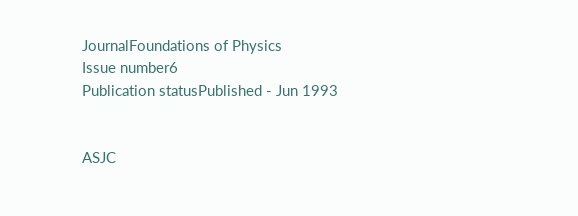JournalFoundations of Physics
Issue number6
Publication statusPublished - Jun 1993


ASJC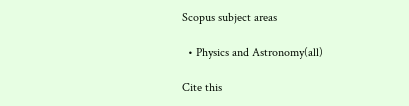Scopus subject areas

  • Physics and Astronomy(all)

Cite this